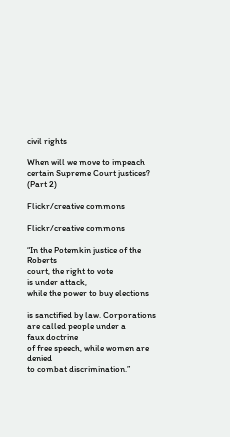civil rights

When will we move to impeach certain Supreme Court justices? (Part 2)

Flickr/creative commons

Flickr/creative commons

“In the Potemkin justice of the Roberts
court, the right to vote
is under attack,
while the power to buy elections

is sanctified by law. Corporations
are called people under a
faux doctrine
of free speech, while women are denied
to combat discrimination.”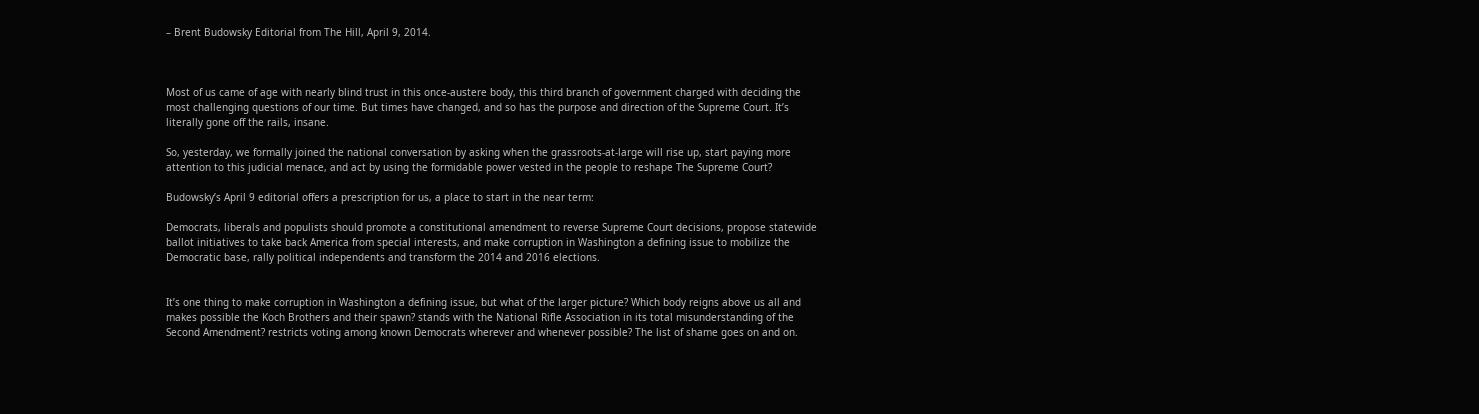– Brent Budowsky Editorial from The Hill, April 9, 2014.



Most of us came of age with nearly blind trust in this once-austere body, this third branch of government charged with deciding the most challenging questions of our time. But times have changed, and so has the purpose and direction of the Supreme Court. It’s literally gone off the rails, insane.

So, yesterday, we formally joined the national conversation by asking when the grassroots-at-large will rise up, start paying more attention to this judicial menace, and act by using the formidable power vested in the people to reshape The Supreme Court?

Budowsky’s April 9 editorial offers a prescription for us, a place to start in the near term:

Democrats, liberals and populists should promote a constitutional amendment to reverse Supreme Court decisions, propose statewide ballot initiatives to take back America from special interests, and make corruption in Washington a defining issue to mobilize the Democratic base, rally political independents and transform the 2014 and 2016 elections.


It’s one thing to make corruption in Washington a defining issue, but what of the larger picture? Which body reigns above us all and makes possible the Koch Brothers and their spawn? stands with the National Rifle Association in its total misunderstanding of the Second Amendment? restricts voting among known Democrats wherever and whenever possible? The list of shame goes on and on.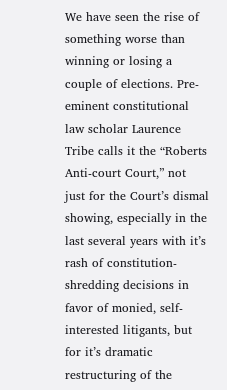We have seen the rise of something worse than winning or losing a couple of elections. Pre-eminent constitutional law scholar Laurence Tribe calls it the “Roberts Anti-court Court,” not just for the Court’s dismal showing, especially in the last several years with it’s rash of constitution-shredding decisions in favor of monied, self-interested litigants, but for it’s dramatic restructuring of the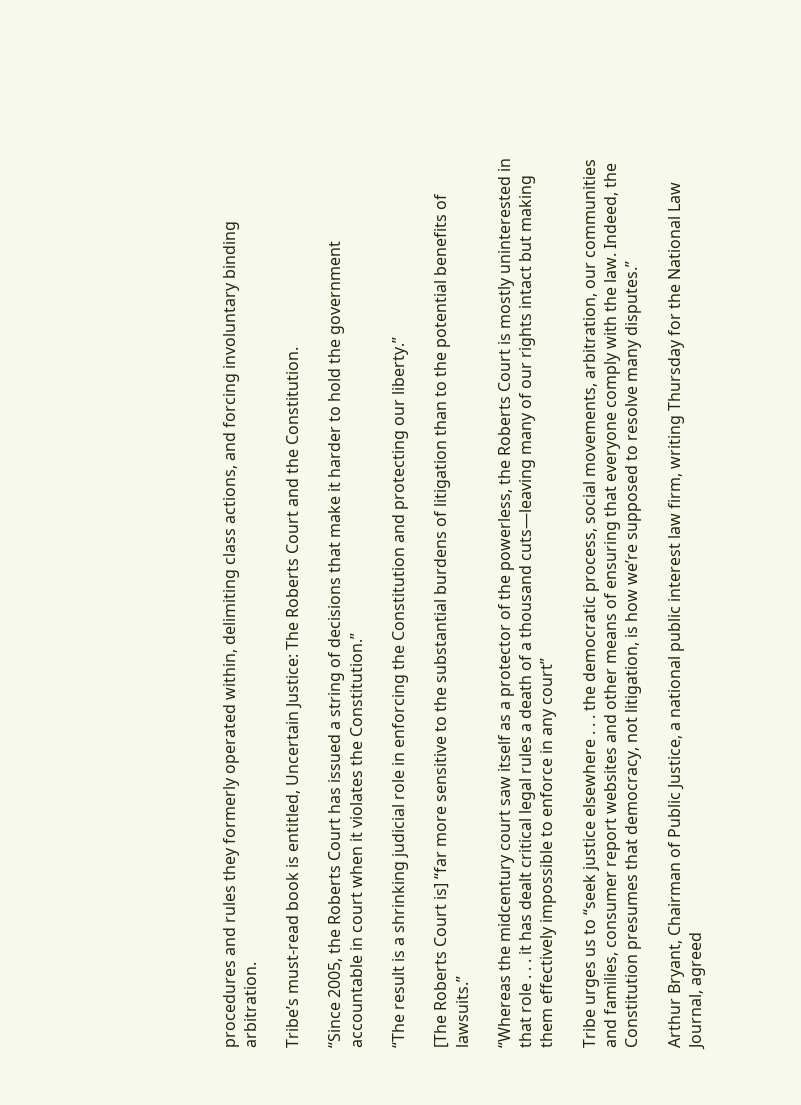procedures and rules they formerly operated within, delimiting class actions, and forcing involuntary binding arbitration.

Tribe’s must-read book is entitled, Uncertain Justice: The Roberts Court and the Constitution.

“Since 2005, the Roberts Court has issued a string of decisions that make it harder to hold the government accountable in court when it violates the Constitution.”

“The result is a shrinking judicial role in enforcing the Constitution and protecting our liberty.”

[The Roberts Court is] “far more sensitive to the substantial burdens of litigation than to the potential benefits of lawsuits.”

“Whereas the midcentury court saw itself as a protector of the powerless, the Roberts Court is mostly uninterested in that role . . . it has dealt critical legal rules a death of a thousand cuts—leaving many of our rights intact but making them effectively impossible to enforce in any court”

Tribe urges us to “seek justice elsewhere . . . the democratic process, social movements, arbitration, our communities and families, consumer report websites and other means of ensuring that everyone comply with the law. Indeed, the Constitution presumes that democracy, not litigation, is how we’re supposed to resolve many disputes.”

Arthur Bryant, Chairman of Public Justice, a national public interest law firm, writing Thursday for the National Law Journal, agreed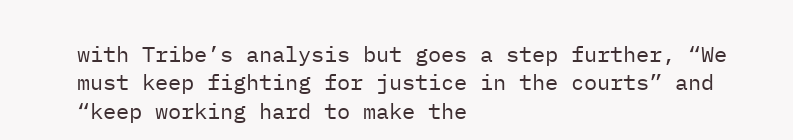with Tribe’s analysis but goes a step further, “We must keep fighting for justice in the courts” and “keep working hard to make the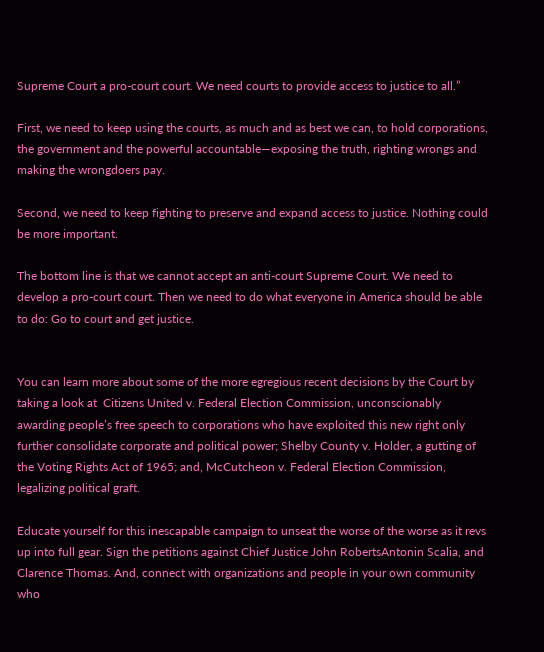Supreme Court a pro-court court. We need courts to provide access to justice to all.”

First, we need to keep using the courts, as much and as best we can, to hold corporations, the government and the powerful accountable—exposing the truth, righting wrongs and making the wrongdoers pay.

Second, we need to keep fighting to preserve and expand access to justice. Nothing could be more important.

The bottom line is that we cannot accept an anti-court Supreme Court. We need to develop a pro-court court. Then we need to do what everyone in America should be able to do: Go to court and get justice.


You can learn more about some of the more egregious recent decisions by the Court by taking a look at  Citizens United v. Federal Election Commission, unconscionably awarding people’s free speech to corporations who have exploited this new right only further consolidate corporate and political power; Shelby County v. Holder, a gutting of the Voting Rights Act of 1965; and, McCutcheon v. Federal Election Commission, legalizing political graft.

Educate yourself for this inescapable campaign to unseat the worse of the worse as it revs up into full gear. Sign the petitions against Chief Justice John RobertsAntonin Scalia, and Clarence Thomas. And, connect with organizations and people in your own community who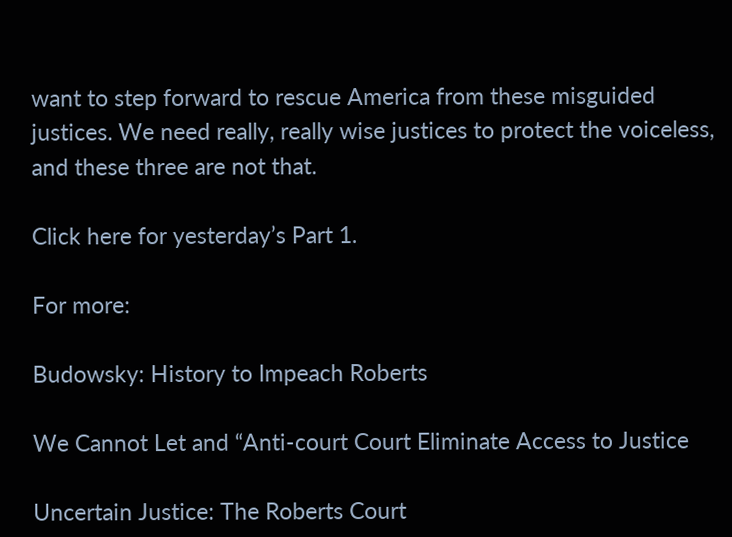want to step forward to rescue America from these misguided justices. We need really, really wise justices to protect the voiceless, and these three are not that.

Click here for yesterday’s Part 1.

For more:

Budowsky: History to Impeach Roberts

We Cannot Let and “Anti-court Court Eliminate Access to Justice

Uncertain Justice: The Roberts Court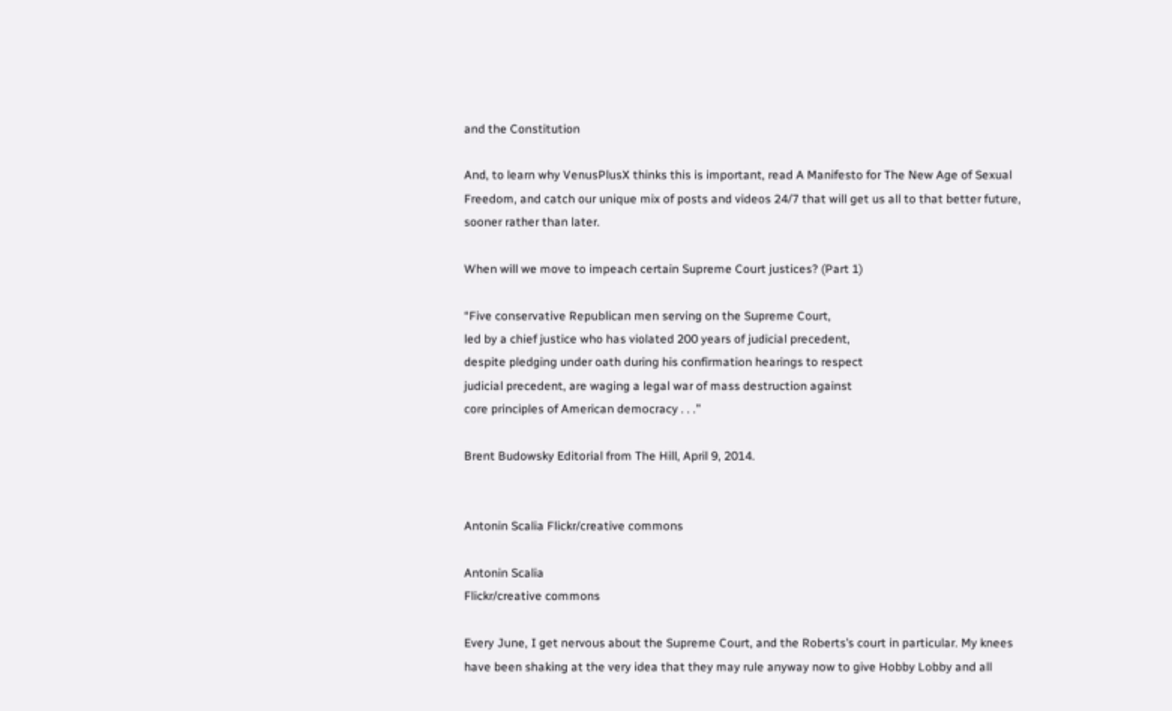and the Constitution

And, to learn why VenusPlusX thinks this is important, read A Manifesto for The New Age of Sexual Freedom, and catch our unique mix of posts and videos 24/7 that will get us all to that better future, sooner rather than later.

When will we move to impeach certain Supreme Court justices? (Part 1)

“Five conservative Republican men serving on the Supreme Court,
led by a chief justice who has violated 200 years of judicial precedent,
despite pledging under oath during his confirmation hearings to respect
judicial precedent, are waging a legal war of mass destruction against
core principles of American democracy . . .”

Brent Budowsky Editorial from The Hill, April 9, 2014.


Antonin Scalia Flickr/creative commons

Antonin Scalia
Flickr/creative commons

Every June, I get nervous about the Supreme Court, and the Roberts’s court in particular. My knees have been shaking at the very idea that they may rule anyway now to give Hobby Lobby and all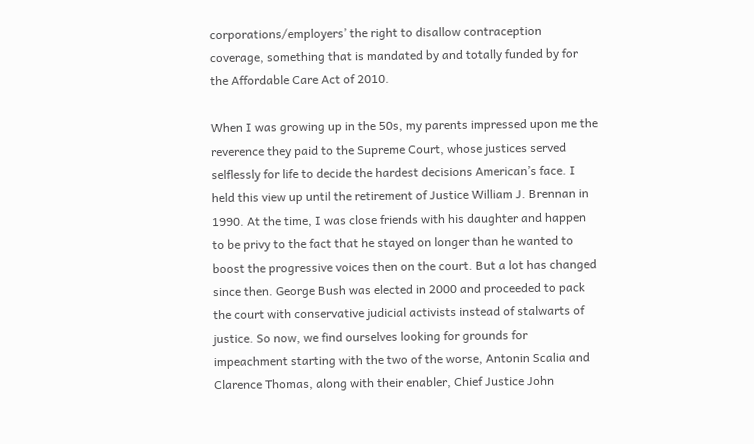corporations/employers’ the right to disallow contraception coverage, something that is mandated by and totally funded by for the Affordable Care Act of 2010.

When I was growing up in the 50s, my parents impressed upon me the reverence they paid to the Supreme Court, whose justices served selflessly for life to decide the hardest decisions American’s face. I held this view up until the retirement of Justice William J. Brennan in 1990. At the time, I was close friends with his daughter and happen to be privy to the fact that he stayed on longer than he wanted to boost the progressive voices then on the court. But a lot has changed since then. George Bush was elected in 2000 and proceeded to pack the court with conservative judicial activists instead of stalwarts of justice. So now, we find ourselves looking for grounds for impeachment starting with the two of the worse, Antonin Scalia and Clarence Thomas, along with their enabler, Chief Justice John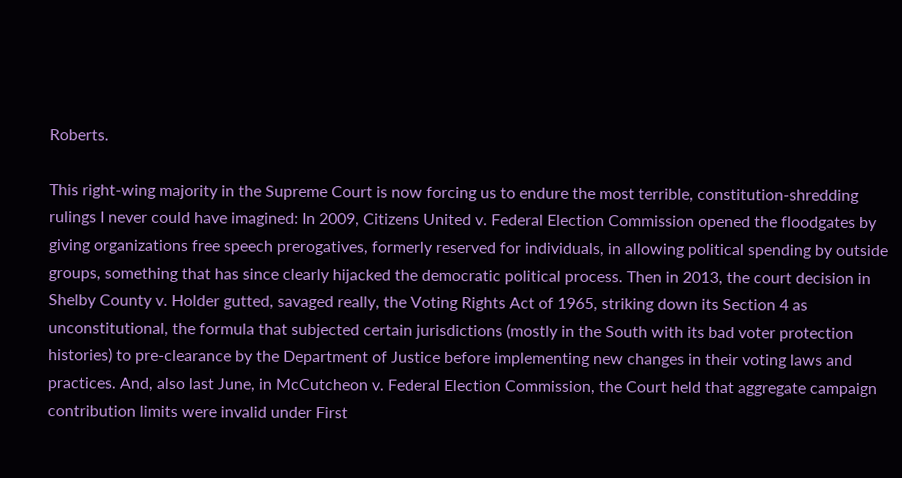Roberts.

This right-wing majority in the Supreme Court is now forcing us to endure the most terrible, constitution-shredding rulings I never could have imagined: In 2009, Citizens United v. Federal Election Commission opened the floodgates by giving organizations free speech prerogatives, formerly reserved for individuals, in allowing political spending by outside groups, something that has since clearly hijacked the democratic political process. Then in 2013, the court decision in Shelby County v. Holder gutted, savaged really, the Voting Rights Act of 1965, striking down its Section 4 as unconstitutional, the formula that subjected certain jurisdictions (mostly in the South with its bad voter protection histories) to pre-clearance by the Department of Justice before implementing new changes in their voting laws and practices. And, also last June, in McCutcheon v. Federal Election Commission, the Court held that aggregate campaign contribution limits were invalid under First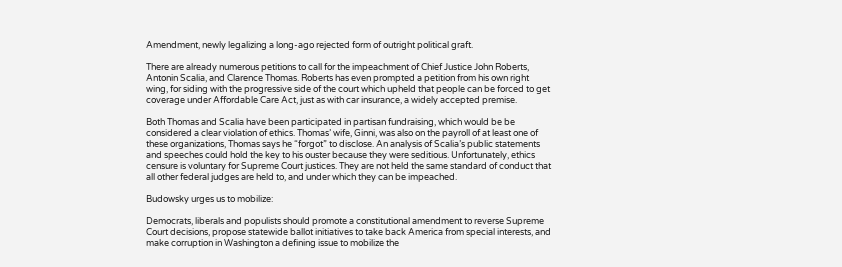Amendment, newly legalizing a long-ago rejected form of outright political graft.

There are already numerous petitions to call for the impeachment of Chief Justice John Roberts, Antonin Scalia, and Clarence Thomas. Roberts has even prompted a petition from his own right wing, for siding with the progressive side of the court which upheld that people can be forced to get coverage under Affordable Care Act, just as with car insurance, a widely accepted premise.

Both Thomas and Scalia have been participated in partisan fundraising, which would be be considered a clear violation of ethics. Thomas’ wife, Ginni, was also on the payroll of at least one of these organizations, Thomas says he “forgot” to disclose. An analysis of Scalia’s public statements and speeches could hold the key to his ouster because they were seditious. Unfortunately, ethics censure is voluntary for Supreme Court justices. They are not held the same standard of conduct that all other federal judges are held to, and under which they can be impeached.

Budowsky urges us to mobilize:

Democrats, liberals and populists should promote a constitutional amendment to reverse Supreme Court decisions, propose statewide ballot initiatives to take back America from special interests, and make corruption in Washington a defining issue to mobilize the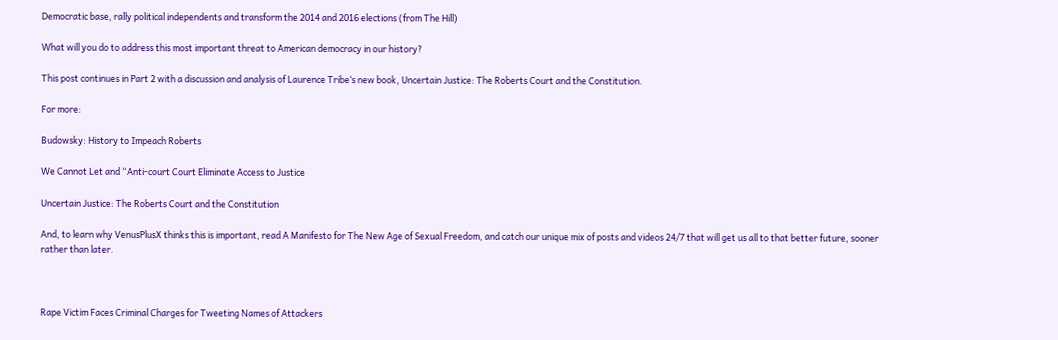Democratic base, rally political independents and transform the 2014 and 2016 elections (from The Hill)

What will you do to address this most important threat to American democracy in our history?

This post continues in Part 2 with a discussion and analysis of Laurence Tribe‘s new book, Uncertain Justice: The Roberts Court and the Constitution.

For more:

Budowsky: History to Impeach Roberts

We Cannot Let and “Anti-court Court Eliminate Access to Justice

Uncertain Justice: The Roberts Court and the Constitution

And, to learn why VenusPlusX thinks this is important, read A Manifesto for The New Age of Sexual Freedom, and catch our unique mix of posts and videos 24/7 that will get us all to that better future, sooner rather than later.



Rape Victim Faces Criminal Charges for Tweeting Names of Attackers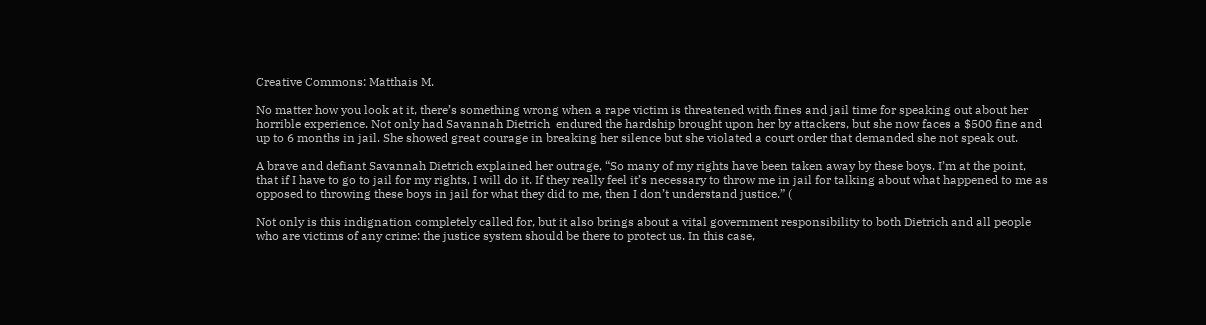Creative Commons: Matthais M.

No matter how you look at it, there’s something wrong when a rape victim is threatened with fines and jail time for speaking out about her horrible experience. Not only had Savannah Dietrich  endured the hardship brought upon her by attackers, but she now faces a $500 fine and up to 6 months in jail. She showed great courage in breaking her silence but she violated a court order that demanded she not speak out.

A brave and defiant Savannah Dietrich explained her outrage, “So many of my rights have been taken away by these boys. I’m at the point, that if I have to go to jail for my rights, I will do it. If they really feel it’s necessary to throw me in jail for talking about what happened to me as opposed to throwing these boys in jail for what they did to me, then I don’t understand justice.” (

Not only is this indignation completely called for, but it also brings about a vital government responsibility to both Dietrich and all people who are victims of any crime: the justice system should be there to protect us. In this case,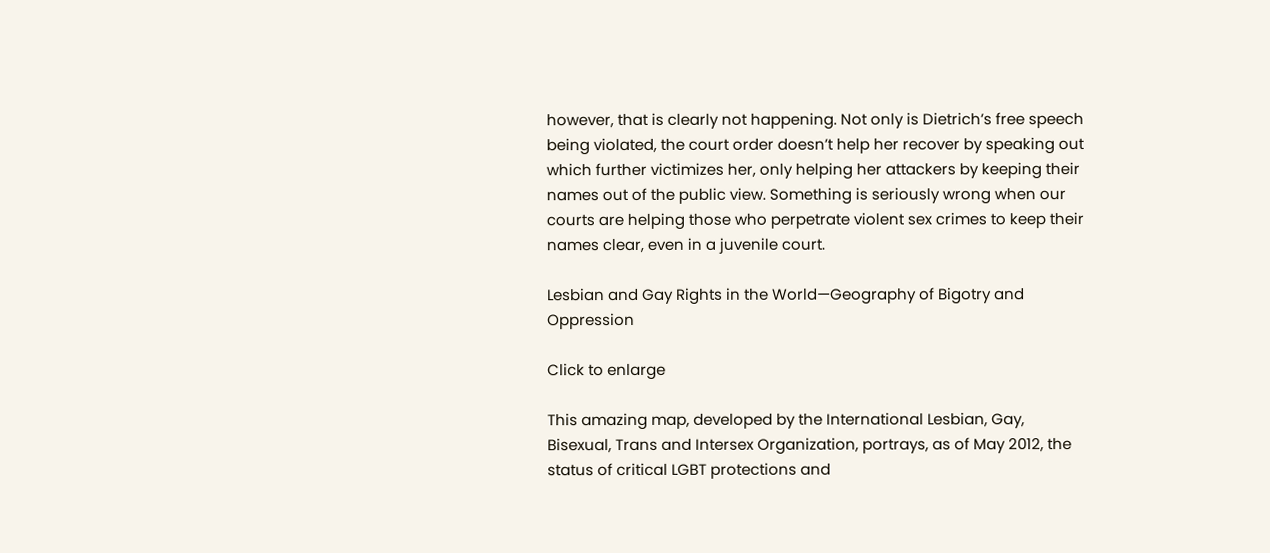however, that is clearly not happening. Not only is Dietrich’s free speech being violated, the court order doesn’t help her recover by speaking out which further victimizes her, only helping her attackers by keeping their names out of the public view. Something is seriously wrong when our courts are helping those who perpetrate violent sex crimes to keep their names clear, even in a juvenile court.

Lesbian and Gay Rights in the World—Geography of Bigotry and Oppression

Click to enlarge

This amazing map, developed by the International Lesbian, Gay, Bisexual, Trans and Intersex Organization, portrays, as of May 2012, the status of critical LGBT protections and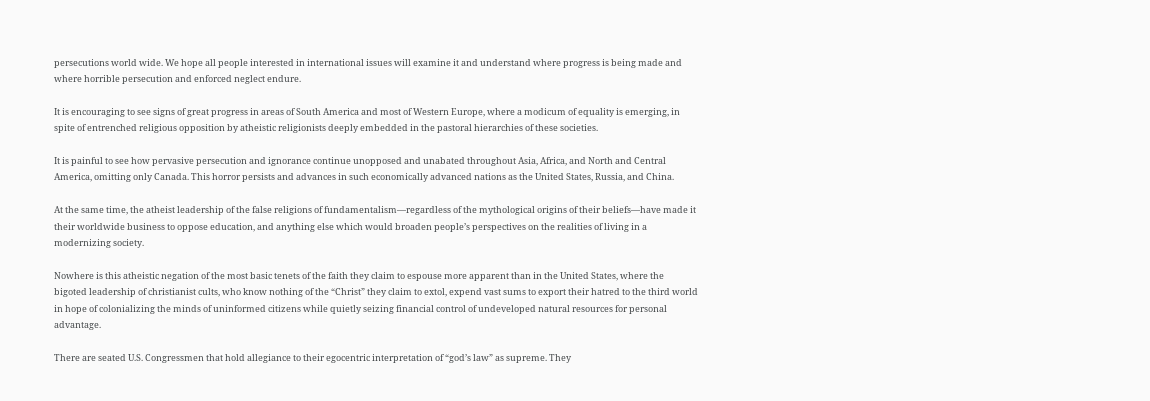persecutions world wide. We hope all people interested in international issues will examine it and understand where progress is being made and where horrible persecution and enforced neglect endure.

It is encouraging to see signs of great progress in areas of South America and most of Western Europe, where a modicum of equality is emerging, in spite of entrenched religious opposition by atheistic religionists deeply embedded in the pastoral hierarchies of these societies.

It is painful to see how pervasive persecution and ignorance continue unopposed and unabated throughout Asia, Africa, and North and Central America, omitting only Canada. This horror persists and advances in such economically advanced nations as the United States, Russia, and China.

At the same time, the atheist leadership of the false religions of fundamentalism—regardless of the mythological origins of their beliefs—have made it their worldwide business to oppose education, and anything else which would broaden people’s perspectives on the realities of living in a modernizing society.

Nowhere is this atheistic negation of the most basic tenets of the faith they claim to espouse more apparent than in the United States, where the bigoted leadership of christianist cults, who know nothing of the “Christ” they claim to extol, expend vast sums to export their hatred to the third world in hope of colonializing the minds of uninformed citizens while quietly seizing financial control of undeveloped natural resources for personal advantage.

There are seated U.S. Congressmen that hold allegiance to their egocentric interpretation of “god’s law” as supreme. They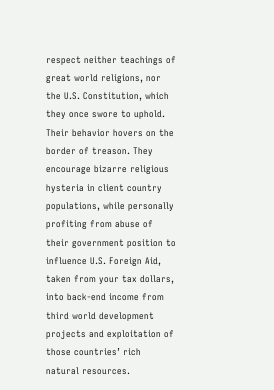respect neither teachings of great world religions, nor the U.S. Constitution, which they once swore to uphold. Their behavior hovers on the border of treason. They encourage bizarre religious hysteria in client country populations, while personally profiting from abuse of their government position to influence U.S. Foreign Aid, taken from your tax dollars, into back-end income from third world development projects and exploitation of those countries’ rich natural resources.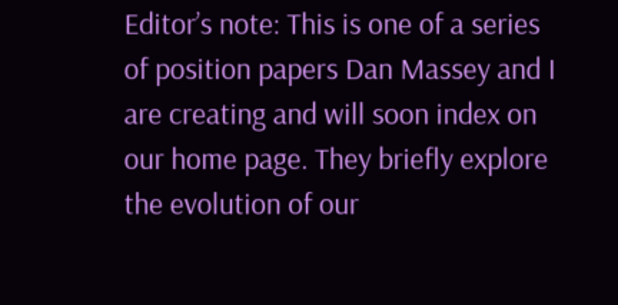Editor’s note: This is one of a series of position papers Dan Massey and I are creating and will soon index on our home page. They briefly explore the evolution of our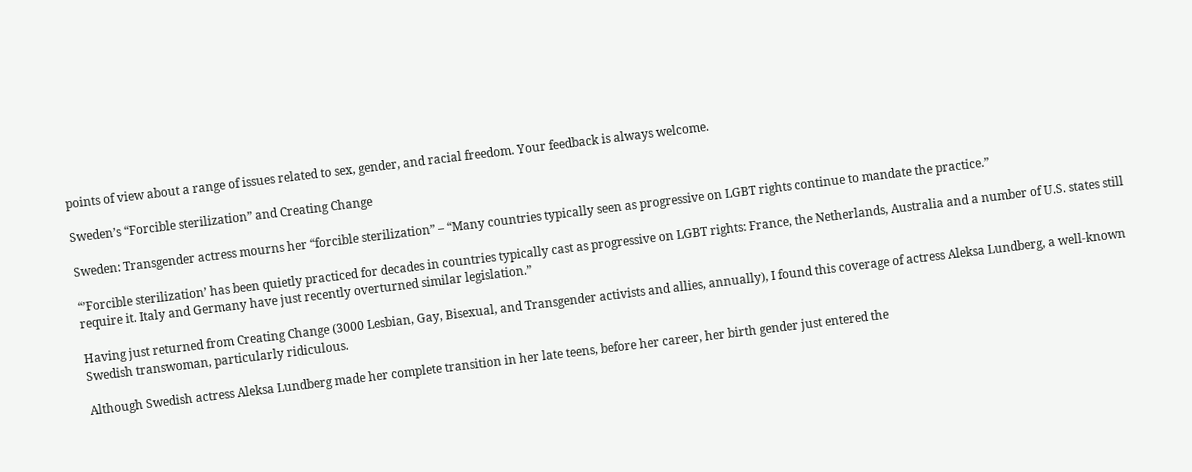points of view about a range of issues related to sex, gender, and racial freedom. Your feedback is always welcome.

Sweden’s “Forcible sterilization” and Creating Change

Sweden: Transgender actress mourns her “forcible sterilization” – “Many countries typically seen as progressive on LGBT rights continue to mandate the practice.”

“’Forcible sterilization’ has been quietly practiced for decades in countries typically cast as progressive on LGBT rights: France, the Netherlands, Australia and a number of U.S. states still require it. Italy and Germany have just recently overturned similar legislation.”

Having just returned from Creating Change (3000 Lesbian, Gay, Bisexual, and Transgender activists and allies, annually), I found this coverage of actress Aleksa Lundberg, a well-known Swedish transwoman, particularly ridiculous.

Although Swedish actress Aleksa Lundberg made her complete transition in her late teens, before her career, her birth gender just entered the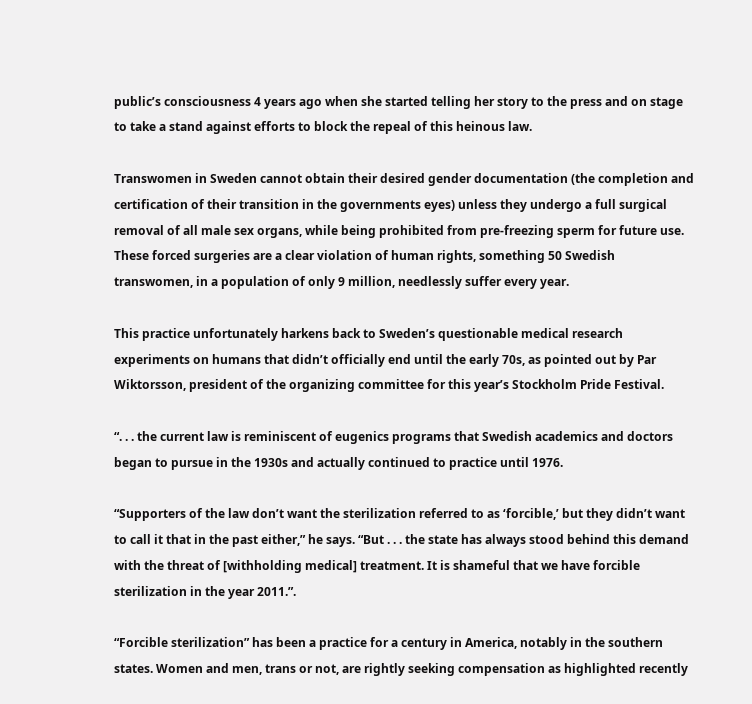public’s consciousness 4 years ago when she started telling her story to the press and on stage to take a stand against efforts to block the repeal of this heinous law.

Transwomen in Sweden cannot obtain their desired gender documentation (the completion and certification of their transition in the governments eyes) unless they undergo a full surgical removal of all male sex organs, while being prohibited from pre-freezing sperm for future use. These forced surgeries are a clear violation of human rights, something 50 Swedish transwomen, in a population of only 9 million, needlessly suffer every year.

This practice unfortunately harkens back to Sweden’s questionable medical research experiments on humans that didn’t officially end until the early 70s, as pointed out by Par Wiktorsson, president of the organizing committee for this year’s Stockholm Pride Festival.

“. . . the current law is reminiscent of eugenics programs that Swedish academics and doctors began to pursue in the 1930s and actually continued to practice until 1976.

“Supporters of the law don’t want the sterilization referred to as ‘forcible,’ but they didn’t want to call it that in the past either,” he says. “But . . . the state has always stood behind this demand with the threat of [withholding medical] treatment. It is shameful that we have forcible sterilization in the year 2011.”.

“Forcible sterilization” has been a practice for a century in America, notably in the southern states. Women and men, trans or not, are rightly seeking compensation as highlighted recently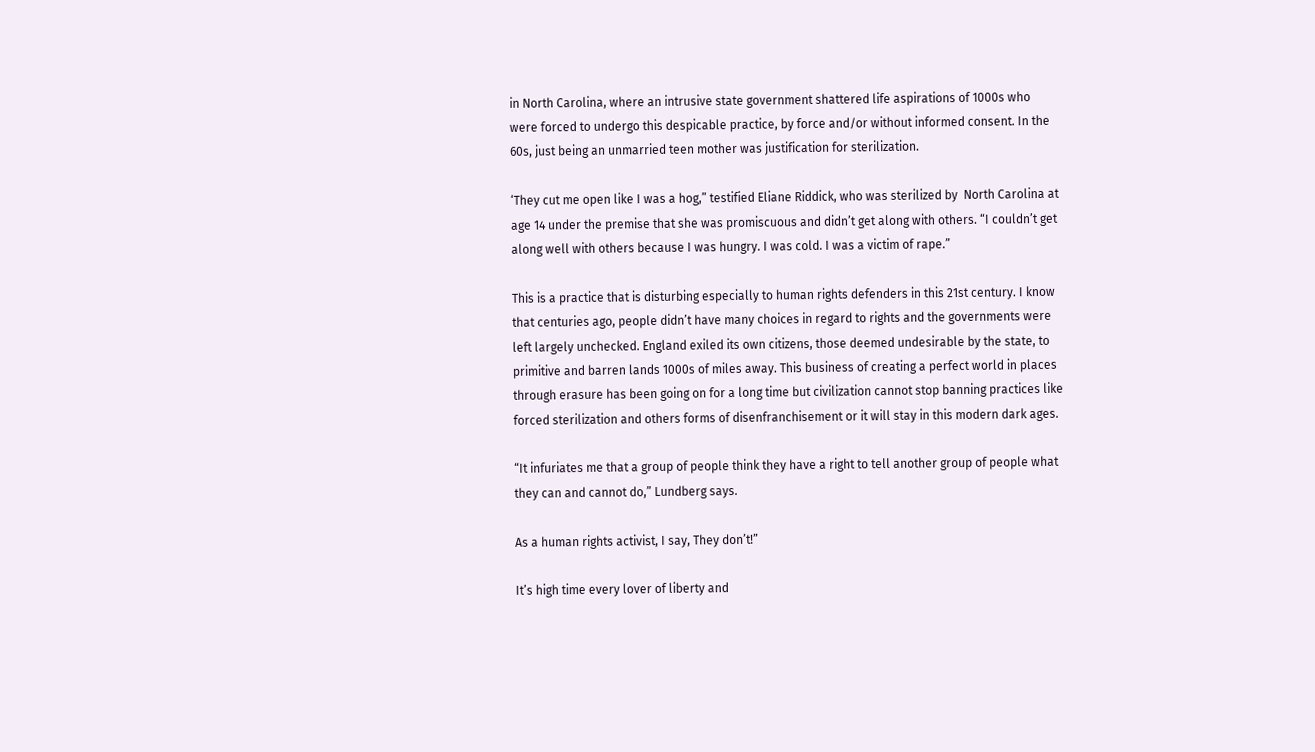in North Carolina, where an intrusive state government shattered life aspirations of 1000s who were forced to undergo this despicable practice, by force and/or without informed consent. In the 60s, just being an unmarried teen mother was justification for sterilization.

‘They cut me open like I was a hog,” testified Eliane Riddick, who was sterilized by  North Carolina at age 14 under the premise that she was promiscuous and didn’t get along with others. “I couldn’t get along well with others because I was hungry. I was cold. I was a victim of rape.”

This is a practice that is disturbing especially to human rights defenders in this 21st century. I know that centuries ago, people didn’t have many choices in regard to rights and the governments were left largely unchecked. England exiled its own citizens, those deemed undesirable by the state, to primitive and barren lands 1000s of miles away. This business of creating a perfect world in places through erasure has been going on for a long time but civilization cannot stop banning practices like forced sterilization and others forms of disenfranchisement or it will stay in this modern dark ages.

“It infuriates me that a group of people think they have a right to tell another group of people what they can and cannot do,” Lundberg says.

As a human rights activist, I say, They don’t!”

It’s high time every lover of liberty and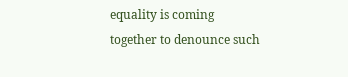equality is coming together to denounce such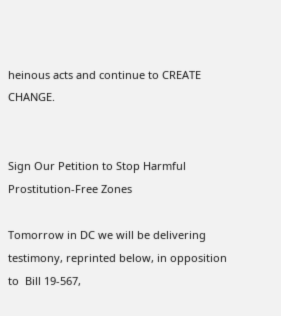heinous acts and continue to CREATE CHANGE.


Sign Our Petition to Stop Harmful Prostitution-Free Zones

Tomorrow in DC we will be delivering testimony, reprinted below, in opposition to  Bill 19-567,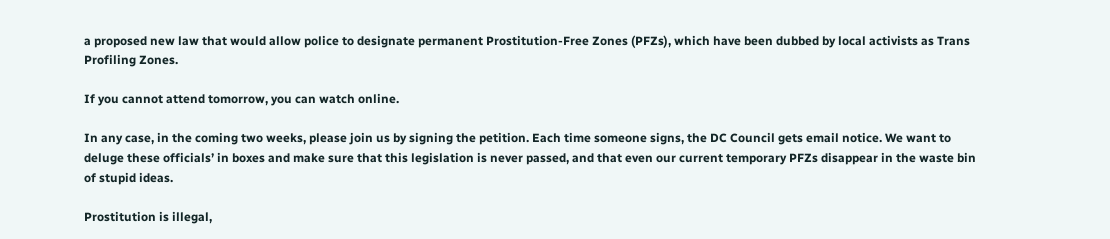a proposed new law that would allow police to designate permanent Prostitution-Free Zones (PFZs), which have been dubbed by local activists as Trans Profiling Zones.

If you cannot attend tomorrow, you can watch online.

In any case, in the coming two weeks, please join us by signing the petition. Each time someone signs, the DC Council gets email notice. We want to deluge these officials’ in boxes and make sure that this legislation is never passed, and that even our current temporary PFZs disappear in the waste bin of stupid ideas.

Prostitution is illegal,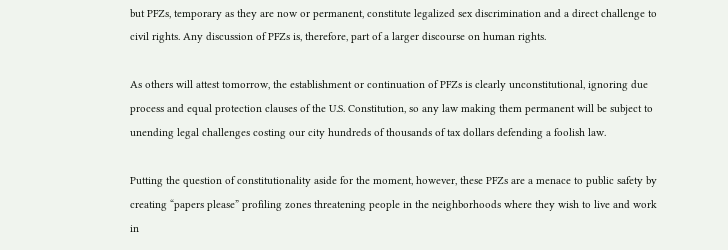but PFZs, temporary as they are now or permanent, constitute legalized sex discrimination and a direct challenge to civil rights. Any discussion of PFZs is, therefore, part of a larger discourse on human rights.

As others will attest tomorrow, the establishment or continuation of PFZs is clearly unconstitutional, ignoring due process and equal protection clauses of the U.S. Constitution, so any law making them permanent will be subject to unending legal challenges costing our city hundreds of thousands of tax dollars defending a foolish law.

Putting the question of constitutionality aside for the moment, however, these PFZs are a menace to public safety by creating “papers please” profiling zones threatening people in the neighborhoods where they wish to live and work in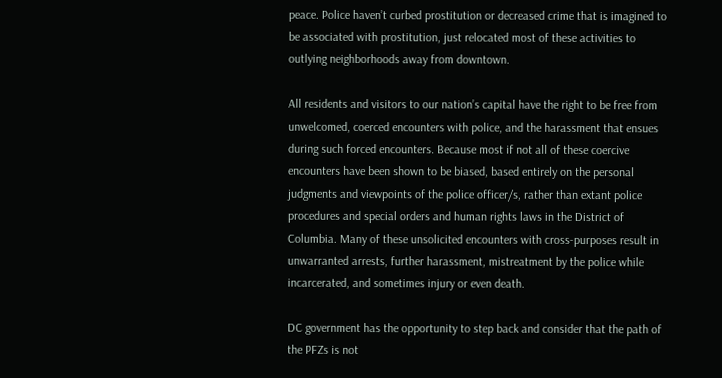peace. Police haven’t curbed prostitution or decreased crime that is imagined to be associated with prostitution, just relocated most of these activities to outlying neighborhoods away from downtown.

All residents and visitors to our nation’s capital have the right to be free from unwelcomed, coerced encounters with police, and the harassment that ensues during such forced encounters. Because most if not all of these coercive encounters have been shown to be biased, based entirely on the personal judgments and viewpoints of the police officer/s, rather than extant police procedures and special orders and human rights laws in the District of Columbia. Many of these unsolicited encounters with cross-purposes result in unwarranted arrests, further harassment, mistreatment by the police while incarcerated, and sometimes injury or even death.

DC government has the opportunity to step back and consider that the path of the PFZs is not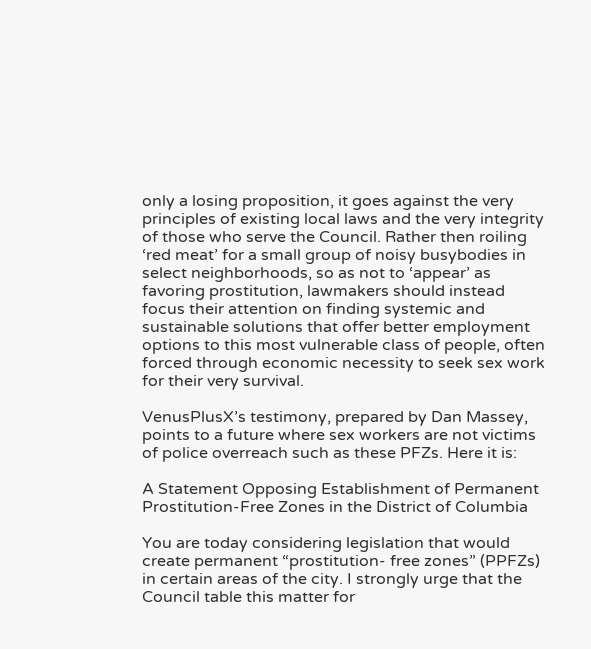only a losing proposition, it goes against the very principles of existing local laws and the very integrity of those who serve the Council. Rather then roiling ‘red meat’ for a small group of noisy busybodies in select neighborhoods, so as not to ‘appear’ as favoring prostitution, lawmakers should instead focus their attention on finding systemic and sustainable solutions that offer better employment options to this most vulnerable class of people, often forced through economic necessity to seek sex work for their very survival.

VenusPlusX’s testimony, prepared by Dan Massey, points to a future where sex workers are not victims of police overreach such as these PFZs. Here it is:

A Statement Opposing Establishment of Permanent Prostitution-Free Zones in the District of Columbia

You are today considering legislation that would create permanent “prostitution- free zones” (PPFZs) in certain areas of the city. I strongly urge that the Council table this matter for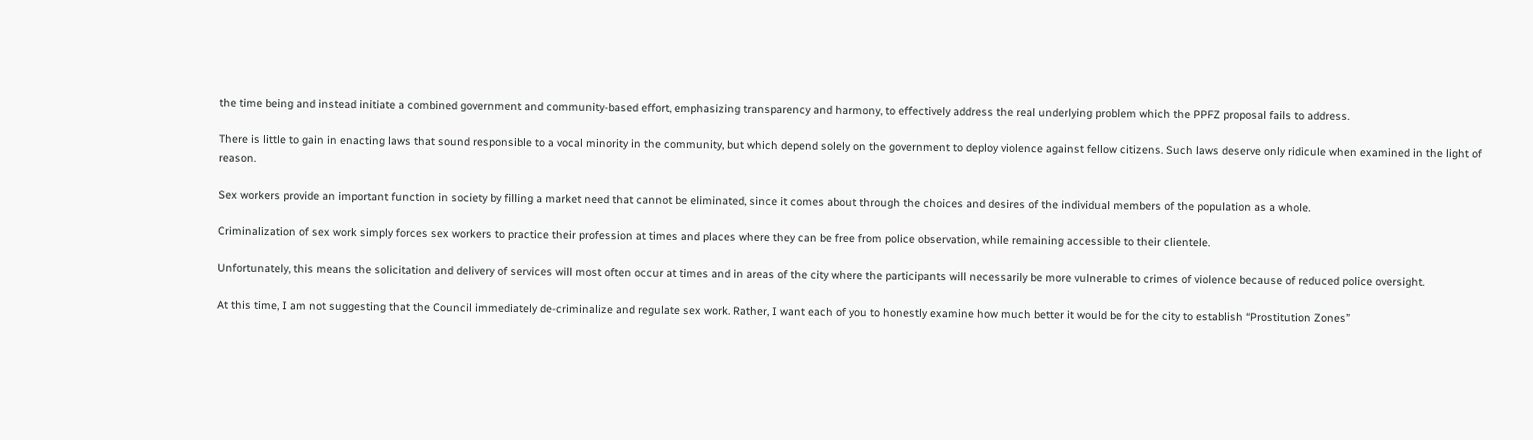the time being and instead initiate a combined government and community-based effort, emphasizing transparency and harmony, to effectively address the real underlying problem which the PPFZ proposal fails to address.

There is little to gain in enacting laws that sound responsible to a vocal minority in the community, but which depend solely on the government to deploy violence against fellow citizens. Such laws deserve only ridicule when examined in the light of reason.

Sex workers provide an important function in society by filling a market need that cannot be eliminated, since it comes about through the choices and desires of the individual members of the population as a whole.

Criminalization of sex work simply forces sex workers to practice their profession at times and places where they can be free from police observation, while remaining accessible to their clientele.

Unfortunately, this means the solicitation and delivery of services will most often occur at times and in areas of the city where the participants will necessarily be more vulnerable to crimes of violence because of reduced police oversight.

At this time, I am not suggesting that the Council immediately de-criminalize and regulate sex work. Rather, I want each of you to honestly examine how much better it would be for the city to establish “Prostitution Zones”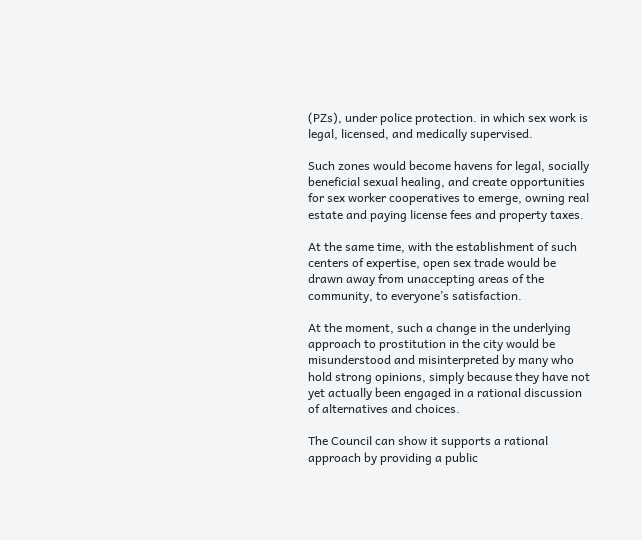(PZs), under police protection. in which sex work is legal, licensed, and medically supervised.

Such zones would become havens for legal, socially beneficial sexual healing, and create opportunities for sex worker cooperatives to emerge, owning real estate and paying license fees and property taxes.

At the same time, with the establishment of such centers of expertise, open sex trade would be drawn away from unaccepting areas of the community, to everyone’s satisfaction.

At the moment, such a change in the underlying approach to prostitution in the city would be misunderstood and misinterpreted by many who hold strong opinions, simply because they have not yet actually been engaged in a rational discussion of alternatives and choices.

The Council can show it supports a rational approach by providing a public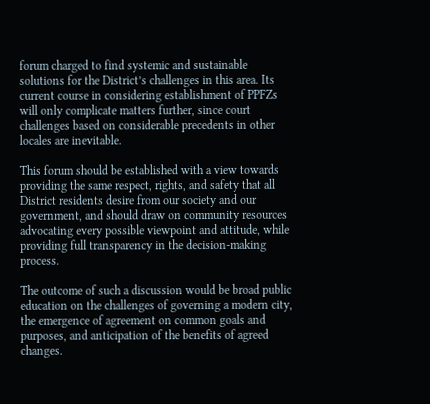forum charged to find systemic and sustainable solutions for the District’s challenges in this area. Its current course in considering establishment of PPFZs will only complicate matters further, since court challenges based on considerable precedents in other locales are inevitable.

This forum should be established with a view towards providing the same respect, rights, and safety that all District residents desire from our society and our government, and should draw on community resources advocating every possible viewpoint and attitude, while providing full transparency in the decision-making process.

The outcome of such a discussion would be broad public education on the challenges of governing a modern city, the emergence of agreement on common goals and purposes, and anticipation of the benefits of agreed changes.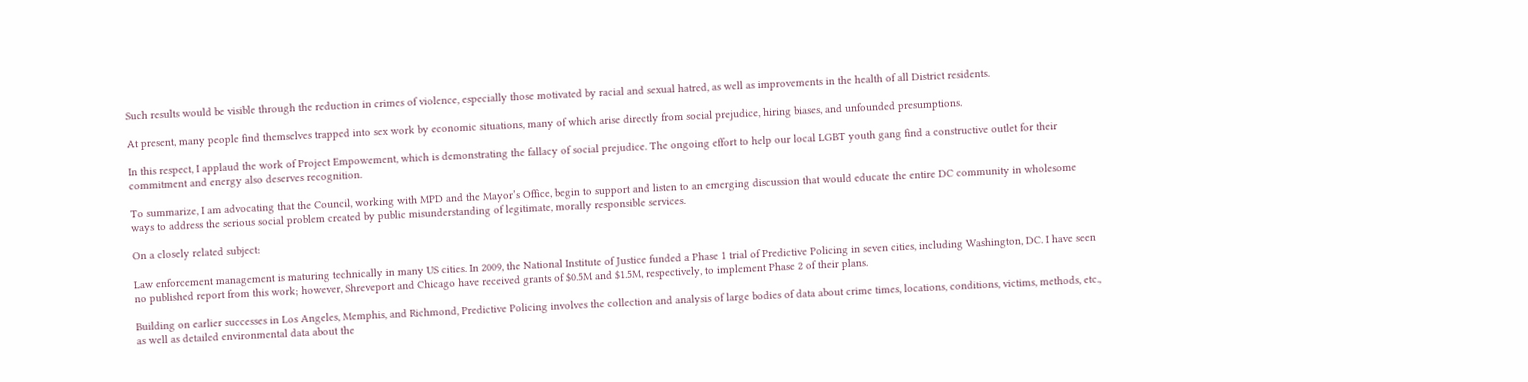Such results would be visible through the reduction in crimes of violence, especially those motivated by racial and sexual hatred, as well as improvements in the health of all District residents.

At present, many people find themselves trapped into sex work by economic situations, many of which arise directly from social prejudice, hiring biases, and unfounded presumptions.

In this respect, I applaud the work of Project Empowement, which is demonstrating the fallacy of social prejudice. The ongoing effort to help our local LGBT youth gang find a constructive outlet for their commitment and energy also deserves recognition.

To summarize, I am advocating that the Council, working with MPD and the Mayor’s Office, begin to support and listen to an emerging discussion that would educate the entire DC community in wholesome ways to address the serious social problem created by public misunderstanding of legitimate, morally responsible services.

On a closely related subject:

Law enforcement management is maturing technically in many US cities. In 2009, the National Institute of Justice funded a Phase 1 trial of Predictive Policing in seven cities, including Washington, DC. I have seen no published report from this work; however, Shreveport and Chicago have received grants of $0.5M and $1.5M, respectively, to implement Phase 2 of their plans.

Building on earlier successes in Los Angeles, Memphis, and Richmond, Predictive Policing involves the collection and analysis of large bodies of data about crime times, locations, conditions, victims, methods, etc., as well as detailed environmental data about the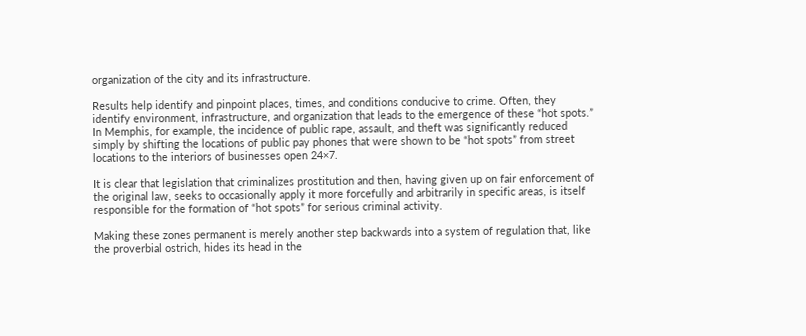organization of the city and its infrastructure.

Results help identify and pinpoint places, times, and conditions conducive to crime. Often, they identify environment, infrastructure, and organization that leads to the emergence of these “hot spots.” In Memphis, for example, the incidence of public rape, assault, and theft was significantly reduced simply by shifting the locations of public pay phones that were shown to be “hot spots” from street locations to the interiors of businesses open 24×7.

It is clear that legislation that criminalizes prostitution and then, having given up on fair enforcement of the original law, seeks to occasionally apply it more forcefully and arbitrarily in specific areas, is itself responsible for the formation of “hot spots” for serious criminal activity.

Making these zones permanent is merely another step backwards into a system of regulation that, like the proverbial ostrich, hides its head in the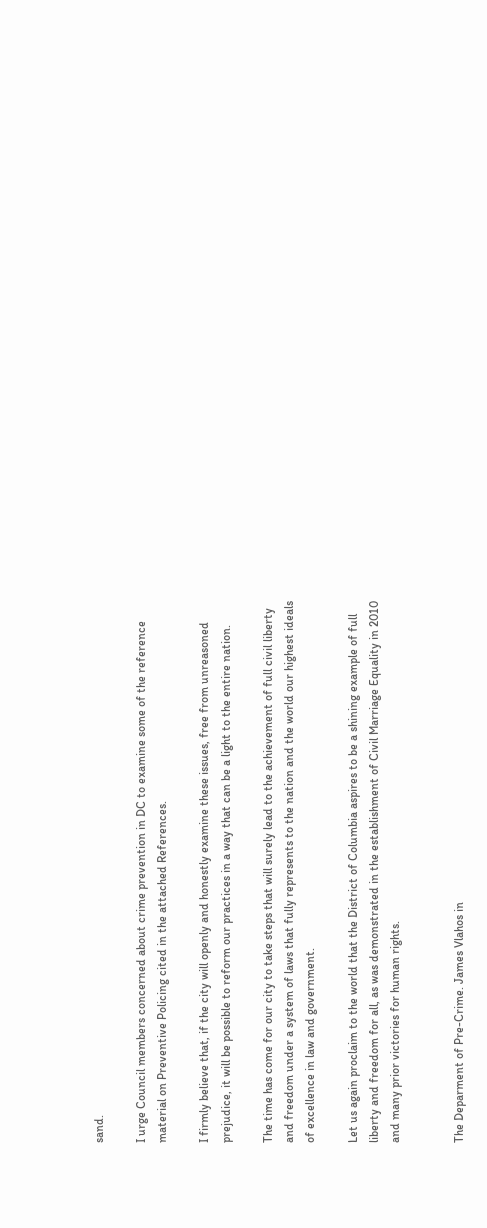sand.

I urge Council members concerned about crime prevention in DC to examine some of the reference material on Preventive Policing cited in the attached References.

I firmly believe that, if the city will openly and honestly examine these issues, free from unreasoned prejudice, it will be possible to reform our practices in a way that can be a light to the entire nation.

The time has come for our city to take steps that will surely lead to the achievement of full civil liberty and freedom under a system of laws that fully represents to the nation and the world our highest ideals of excellence in law and government.

Let us again proclaim to the world that the District of Columbia aspires to be a shining example of full liberty and freedom for all, as was demonstrated in the establishment of Civil Marriage Equality in 2010 and many prior victories for human rights.


The Deparment of Pre-Crime. James Vlahos in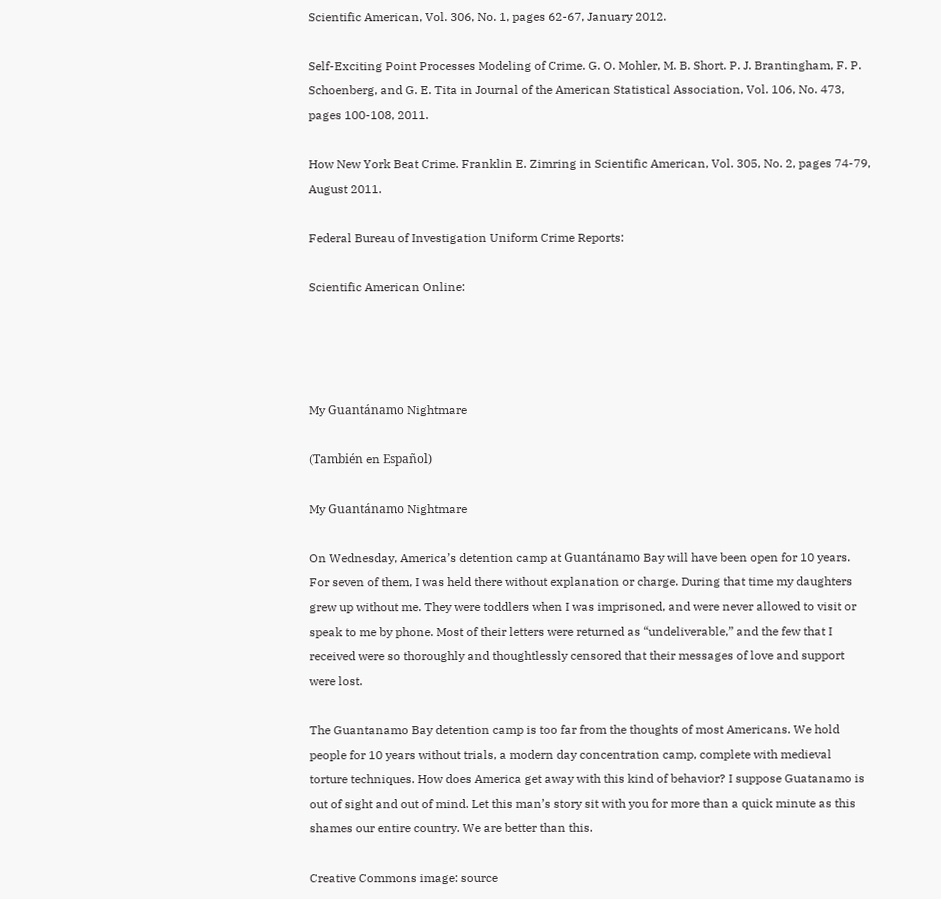Scientific American, Vol. 306, No. 1, pages 62-67, January 2012.

Self-Exciting Point Processes Modeling of Crime. G. O. Mohler, M. B. Short. P. J. Brantingham, F. P. Schoenberg, and G. E. Tita in Journal of the American Statistical Association, Vol. 106, No. 473, pages 100-108, 2011.

How New York Beat Crime. Franklin E. Zimring in Scientific American, Vol. 305, No. 2, pages 74-79, August 2011.

Federal Bureau of Investigation Uniform Crime Reports:

Scientific American Online:




My Guantánamo Nightmare

(También en Español)

My Guantánamo Nightmare

On Wednesday, America’s detention camp at Guantánamo Bay will have been open for 10 years. For seven of them, I was held there without explanation or charge. During that time my daughters grew up without me. They were toddlers when I was imprisoned, and were never allowed to visit or speak to me by phone. Most of their letters were returned as “undeliverable,” and the few that I received were so thoroughly and thoughtlessly censored that their messages of love and support were lost.

The Guantanamo Bay detention camp is too far from the thoughts of most Americans. We hold people for 10 years without trials, a modern day concentration camp, complete with medieval torture techniques. How does America get away with this kind of behavior? I suppose Guatanamo is out of sight and out of mind. Let this man’s story sit with you for more than a quick minute as this shames our entire country. We are better than this.

Creative Commons image: source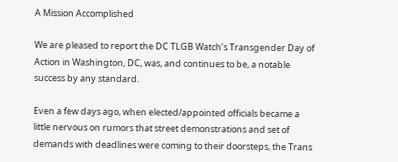A Mission Accomplished

We are pleased to report the DC TLGB Watch’s Transgender Day of Action in Washington, DC, was, and continues to be, a notable success by any standard.

Even a few days ago, when elected/appointed officials became a little nervous on rumors that street demonstrations and set of demands with deadlines were coming to their doorsteps, the Trans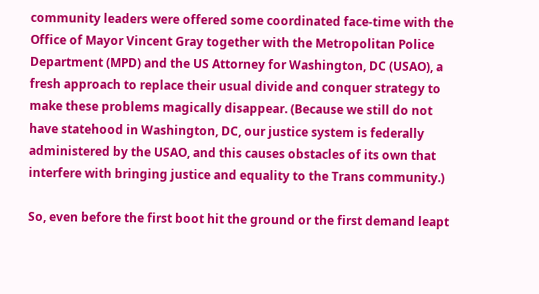community leaders were offered some coordinated face-time with the Office of Mayor Vincent Gray together with the Metropolitan Police Department (MPD) and the US Attorney for Washington, DC (USAO), a fresh approach to replace their usual divide and conquer strategy to make these problems magically disappear. (Because we still do not have statehood in Washington, DC, our justice system is federally administered by the USAO, and this causes obstacles of its own that interfere with bringing justice and equality to the Trans community.)

So, even before the first boot hit the ground or the first demand leapt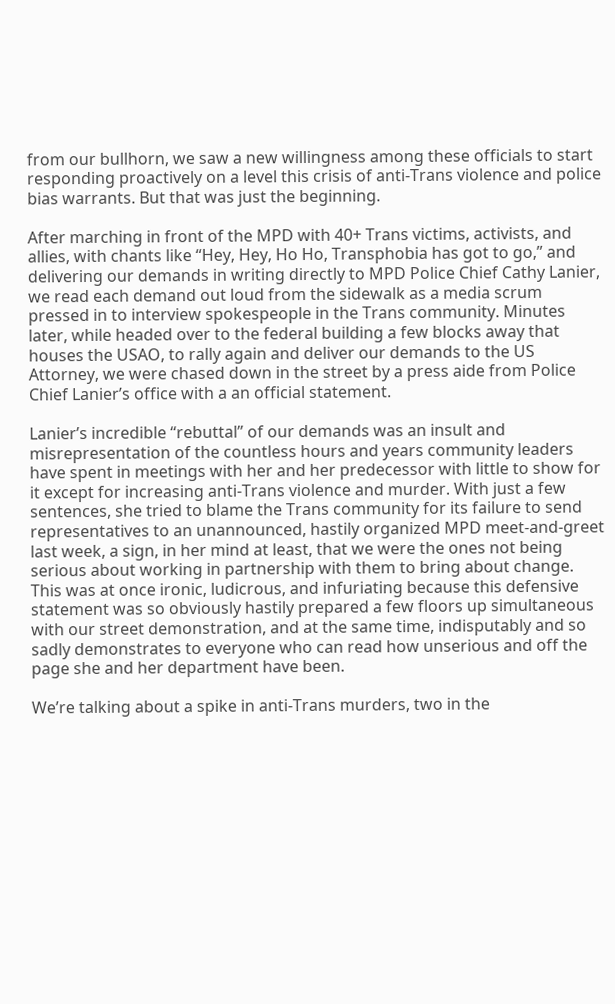from our bullhorn, we saw a new willingness among these officials to start responding proactively on a level this crisis of anti-Trans violence and police bias warrants. But that was just the beginning.

After marching in front of the MPD with 40+ Trans victims, activists, and allies, with chants like “Hey, Hey, Ho Ho, Transphobia has got to go,” and delivering our demands in writing directly to MPD Police Chief Cathy Lanier, we read each demand out loud from the sidewalk as a media scrum pressed in to interview spokespeople in the Trans community. Minutes later, while headed over to the federal building a few blocks away that houses the USAO, to rally again and deliver our demands to the US Attorney, we were chased down in the street by a press aide from Police Chief Lanier’s office with a an official statement.

Lanier’s incredible “rebuttal” of our demands was an insult and misrepresentation of the countless hours and years community leaders have spent in meetings with her and her predecessor with little to show for it except for increasing anti-Trans violence and murder. With just a few sentences, she tried to blame the Trans community for its failure to send representatives to an unannounced, hastily organized MPD meet-and-greet last week, a sign, in her mind at least, that we were the ones not being serious about working in partnership with them to bring about change. This was at once ironic, ludicrous, and infuriating because this defensive statement was so obviously hastily prepared a few floors up simultaneous with our street demonstration, and at the same time, indisputably and so sadly demonstrates to everyone who can read how unserious and off the page she and her department have been.

We’re talking about a spike in anti-Trans murders, two in the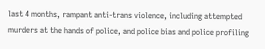last 4 months, rampant anti-trans violence, including attempted murders at the hands of police, and police bias and police profiling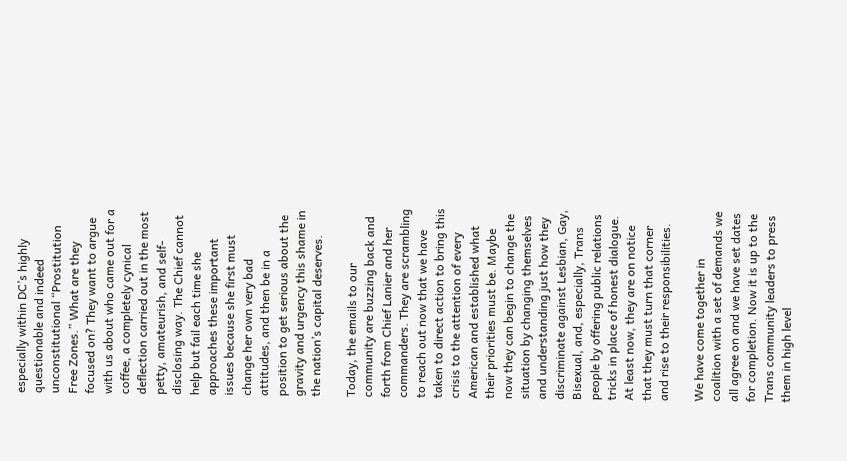especially within DC’s highly questionable and indeed unconstitutional “Prostitution Free Zones.” What are they focused on? They want to argue with us about who came out for a coffee, a completely cynical deflection carried out in the most petty, amateurish, and self-disclosing way. The Chief cannot help but fail each time she approaches these important issues because she first must change her own very bad attitudes, and then be in a position to get serious about the gravity and urgency this shame in the nation’s capital deserves.

Today, the emails to our community are buzzing back and forth from Chief Lanier and her commanders. They are scrambling to reach out now that we have taken to direct action to bring this crisis to the attention of every American and established what their priorities must be. Maybe now they can begin to change the situation by changing themselves and understanding just how they discriminate against Lesbian, Gay, Bisexual, and, especially, Trans people by offering public relations tricks in place of honest dialogue. At least now, they are on notice that they must turn that corner and rise to their responsibilities.

We have come together in coalition with a set of demands we all agree on and we have set dates for completion. Now it is up to the Trans community leaders to press them in high level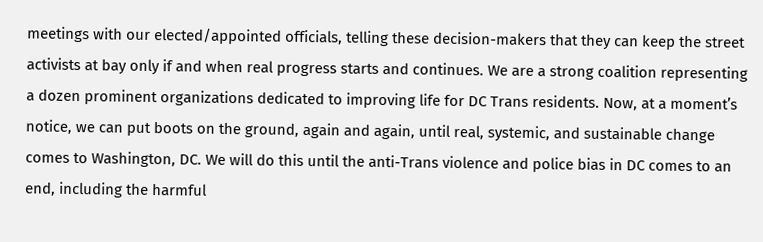meetings with our elected/appointed officials, telling these decision-makers that they can keep the street activists at bay only if and when real progress starts and continues. We are a strong coalition representing a dozen prominent organizations dedicated to improving life for DC Trans residents. Now, at a moment’s notice, we can put boots on the ground, again and again, until real, systemic, and sustainable change comes to Washington, DC. We will do this until the anti-Trans violence and police bias in DC comes to an end, including the harmful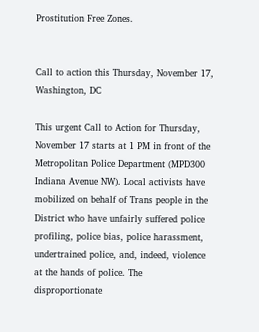Prostitution Free Zones.


Call to action this Thursday, November 17, Washington, DC

This urgent Call to Action for Thursday, November 17 starts at 1 PM in front of the Metropolitan Police Department (MPD300 Indiana Avenue NW). Local activists have mobilized on behalf of Trans people in the District who have unfairly suffered police profiling, police bias, police harassment, undertrained police, and, indeed, violence at the hands of police. The disproportionate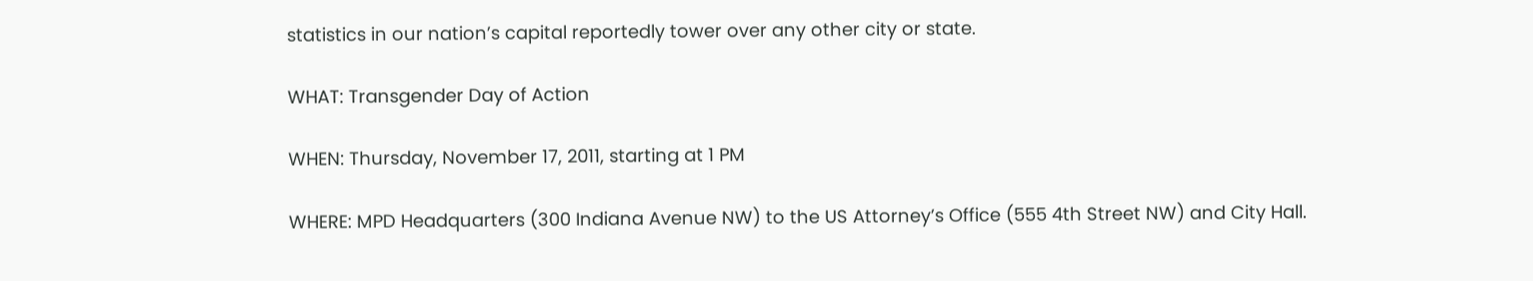statistics in our nation’s capital reportedly tower over any other city or state.

WHAT: Transgender Day of Action

WHEN: Thursday, November 17, 2011, starting at 1 PM

WHERE: MPD Headquarters (300 Indiana Avenue NW) to the US Attorney’s Office (555 4th Street NW) and City Hall.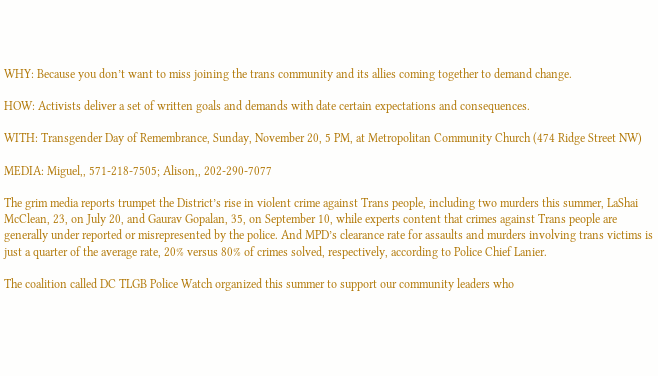WHY: Because you don’t want to miss joining the trans community and its allies coming together to demand change.

HOW: Activists deliver a set of written goals and demands with date certain expectations and consequences.

WITH: Transgender Day of Remembrance, Sunday, November 20, 5 PM, at Metropolitan Community Church (474 Ridge Street NW)

MEDIA: Miguel,, 571-218-7505; Alison,, 202-290-7077

The grim media reports trumpet the District’s rise in violent crime against Trans people, including two murders this summer, LaShai McClean, 23, on July 20, and Gaurav Gopalan, 35, on September 10, while experts content that crimes against Trans people are generally under reported or misrepresented by the police. And MPD’s clearance rate for assaults and murders involving trans victims is just a quarter of the average rate, 20% versus 80% of crimes solved, respectively, according to Police Chief Lanier.

The coalition called DC TLGB Police Watch organized this summer to support our community leaders who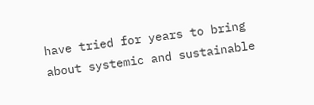have tried for years to bring about systemic and sustainable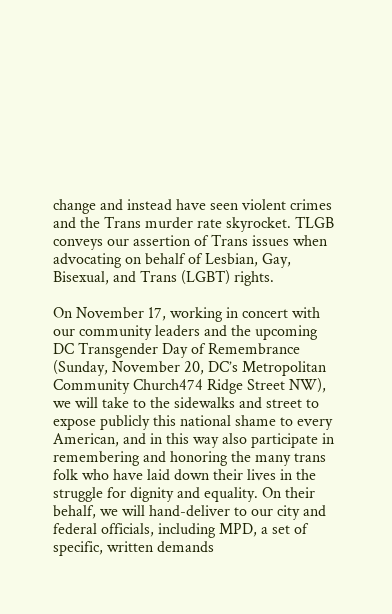change and instead have seen violent crimes and the Trans murder rate skyrocket. TLGB conveys our assertion of Trans issues when advocating on behalf of Lesbian, Gay, Bisexual, and Trans (LGBT) rights.

On November 17, working in concert with our community leaders and the upcoming DC Transgender Day of Remembrance (Sunday, November 20, DC’s Metropolitan Community Church474 Ridge Street NW), we will take to the sidewalks and street to expose publicly this national shame to every American, and in this way also participate in remembering and honoring the many trans folk who have laid down their lives in the struggle for dignity and equality. On their behalf, we will hand-deliver to our city and federal officials, including MPD, a set of specific, written demands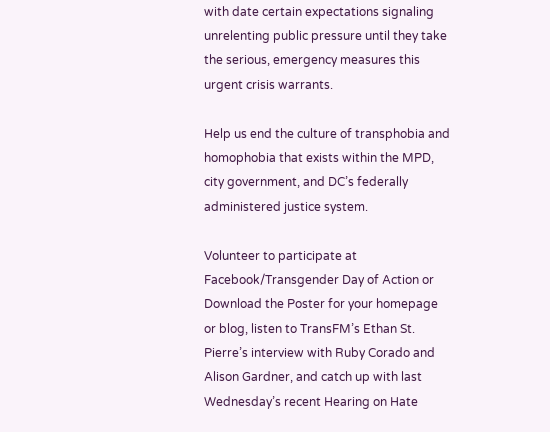with date certain expectations signaling unrelenting public pressure until they take the serious, emergency measures this urgent crisis warrants.

Help us end the culture of transphobia and homophobia that exists within the MPD, city government, and DC’s federally administered justice system.

Volunteer to participate at Facebook/Transgender Day of Action or Download the Poster for your homepage or blog, listen to TransFM’s Ethan St. Pierre’s interview with Ruby Corado and Alison Gardner, and catch up with last Wednesday’s recent Hearing on Hate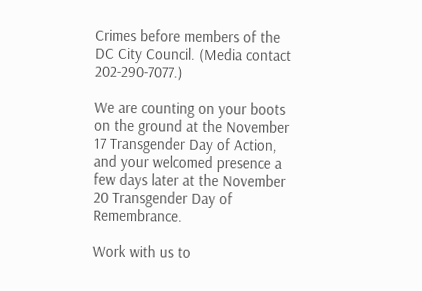Crimes before members of the DC City Council. (Media contact 202-290-7077.)

We are counting on your boots on the ground at the November 17 Transgender Day of Action, and your welcomed presence a few days later at the November 20 Transgender Day of Remembrance.

Work with us to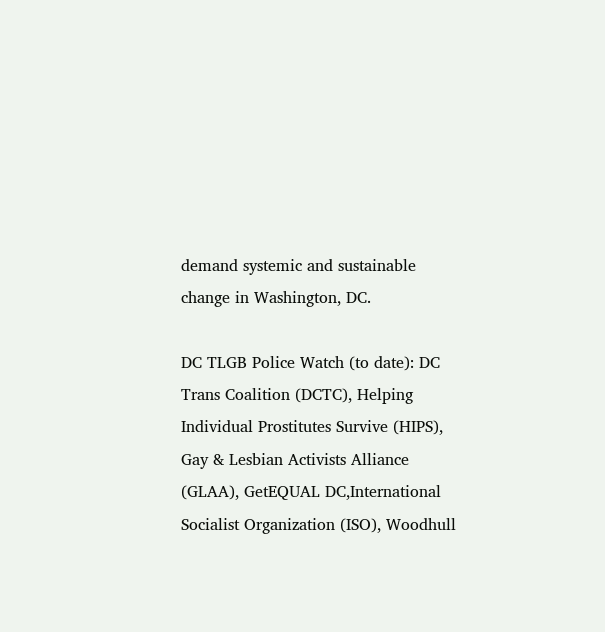demand systemic and sustainable change in Washington, DC.

DC TLGB Police Watch (to date): DC Trans Coalition (DCTC), Helping Individual Prostitutes Survive (HIPS), Gay & Lesbian Activists Alliance (GLAA), GetEQUAL DC,International Socialist Organization (ISO), Woodhull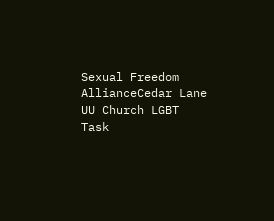Sexual Freedom AllianceCedar Lane UU Church LGBT Task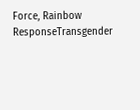Force, Rainbow ResponseTransgender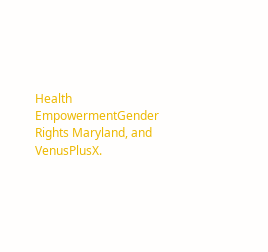Health EmpowermentGender Rights Maryland, and VenusPlusX.